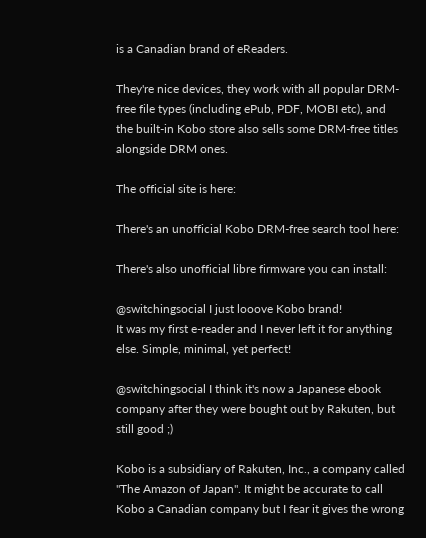is a Canadian brand of eReaders.

They're nice devices, they work with all popular DRM-free file types (including ePub, PDF, MOBI etc), and the built-in Kobo store also sells some DRM-free titles alongside DRM ones.

The official site is here:

There's an unofficial Kobo DRM-free search tool here:

There's also unofficial libre firmware you can install:

@switchingsocial I just looove Kobo brand!
It was my first e-reader and I never left it for anything else. Simple, minimal, yet perfect!

@switchingsocial I think it's now a Japanese ebook company after they were bought out by Rakuten, but still good ;)

Kobo is a subsidiary of Rakuten, Inc., a company called "The Amazon of Japan". It might be accurate to call Kobo a Canadian company but I fear it gives the wrong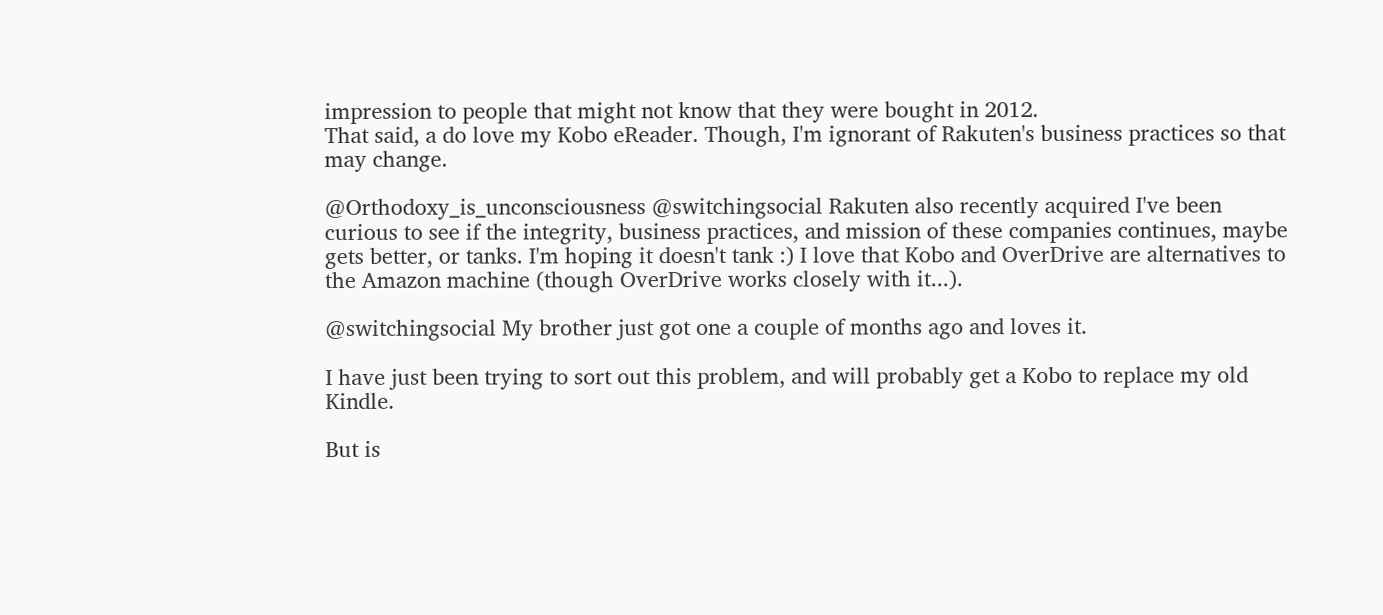impression to people that might not know that they were bought in 2012.
That said, a do love my Kobo eReader. Though, I'm ignorant of Rakuten's business practices so that may change.

@Orthodoxy_is_unconsciousness @switchingsocial Rakuten also recently acquired I've been curious to see if the integrity, business practices, and mission of these companies continues, maybe gets better, or tanks. I'm hoping it doesn't tank :) I love that Kobo and OverDrive are alternatives to the Amazon machine (though OverDrive works closely with it...).

@switchingsocial My brother just got one a couple of months ago and loves it.

I have just been trying to sort out this problem, and will probably get a Kobo to replace my old Kindle.

But is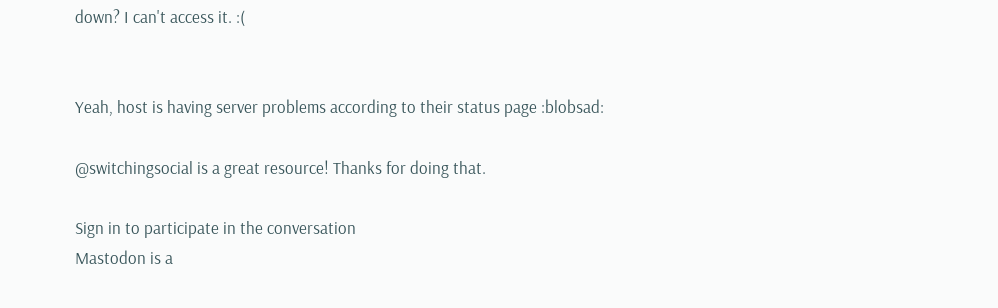down? I can't access it. :(


Yeah, host is having server problems according to their status page :blobsad:

@switchingsocial is a great resource! Thanks for doing that.

Sign in to participate in the conversation
Mastodon is a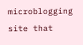microblogging site that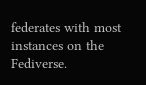federates with most instances on the Fediverse.